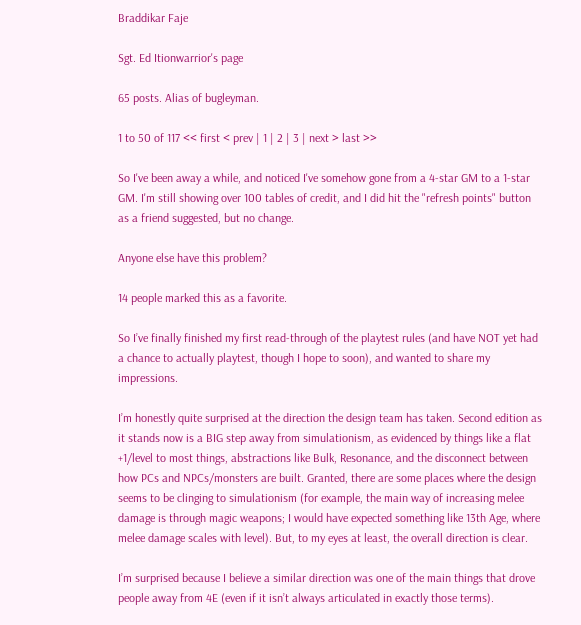Braddikar Faje

Sgt. Ed Itionwarrior's page

65 posts. Alias of bugleyman.

1 to 50 of 117 << first < prev | 1 | 2 | 3 | next > last >>

So I've been away a while, and noticed I've somehow gone from a 4-star GM to a 1-star GM. I'm still showing over 100 tables of credit, and I did hit the "refresh points" button as a friend suggested, but no change.

Anyone else have this problem?

14 people marked this as a favorite.

So I’ve finally finished my first read-through of the playtest rules (and have NOT yet had a chance to actually playtest, though I hope to soon), and wanted to share my impressions.

I’m honestly quite surprised at the direction the design team has taken. Second edition as it stands now is a BIG step away from simulationism, as evidenced by things like a flat +1/level to most things, abstractions like Bulk, Resonance, and the disconnect between how PCs and NPCs/monsters are built. Granted, there are some places where the design seems to be clinging to simulationism (for example, the main way of increasing melee damage is through magic weapons; I would have expected something like 13th Age, where melee damage scales with level). But, to my eyes at least, the overall direction is clear.

I’m surprised because I believe a similar direction was one of the main things that drove people away from 4E (even if it isn’t always articulated in exactly those terms).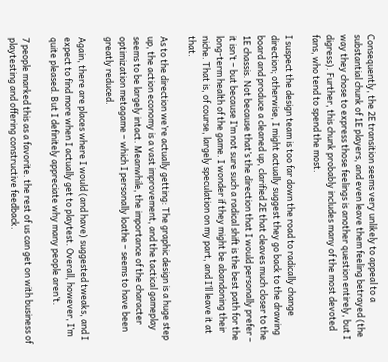Consequently, the 2E transition seems very unlikely to appeal to a substantial chunk of 1E players, and even leave them feeling betrayed (the way they chose to express those feelings is another question entirely, but I digress). Further, this chunk probably includes many of the most devoted fans, who tend to spend the most.

I suspect the design team is too far down the road to radically change direction; otherwise, I might actually suggest they go back to the drawing board and produce a cleaned up, clarified 2E that cleaves much closer to the 1E chassis. Not because that’s the direction that I would personally prefer – it isn’t – but because I’m not sure such a radical shift is the best path for the long-term health of the game. I wonder if they might be abandoning their niche. That is, of course, largely speculation on my part, and I’ll leave it at that.

As to the direction we’re actually getting: The graphic design is a huge step up, the action economy is a vast improvement, and the tactical gameplay seems to be largely intact. Meanwhile, the importance of the character optimization metagame – which I personally loathe – seems to have been greatly reduced.

Again, there are places where I would (and have) suggested tweaks, and I expect to find more when I actually get to playtest. Overall, however, I’m quite pleased. But I definitely appreciate why many people aren’t.

7 people marked this as a favorite. the rest of us can get on with business of playtesting and offering constructive feedback.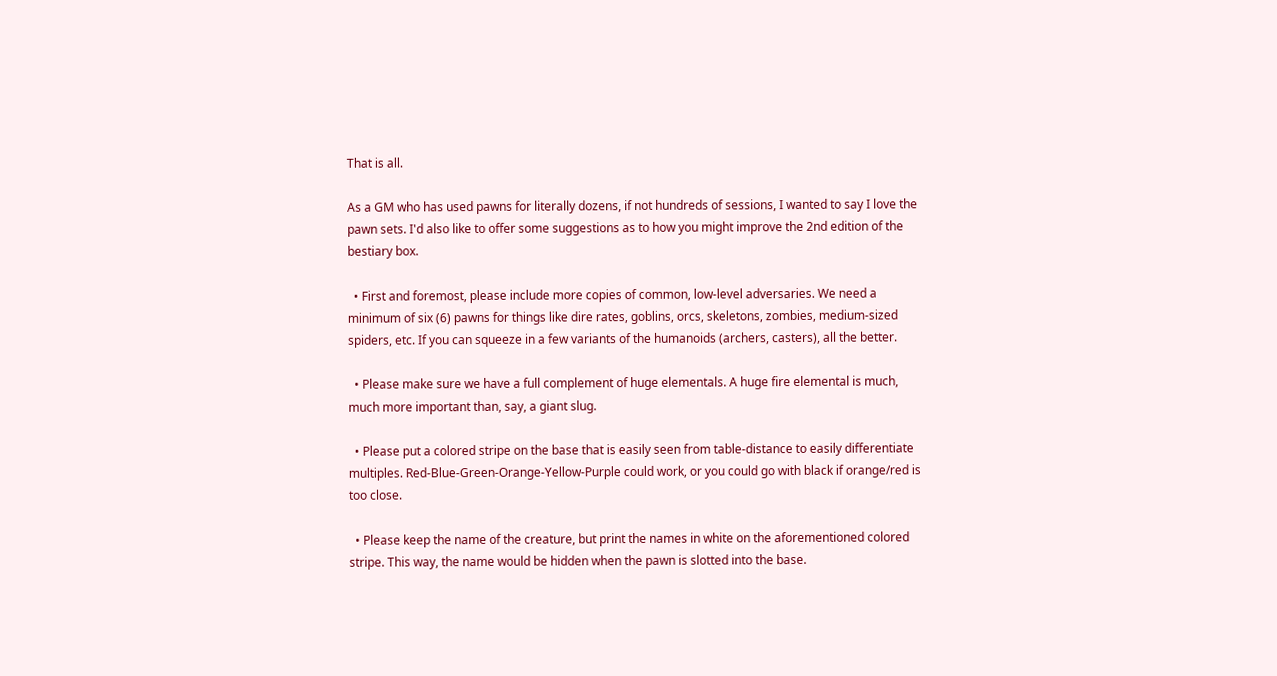That is all.

As a GM who has used pawns for literally dozens, if not hundreds of sessions, I wanted to say I love the pawn sets. I'd also like to offer some suggestions as to how you might improve the 2nd edition of the bestiary box.

  • First and foremost, please include more copies of common, low-level adversaries. We need a minimum of six (6) pawns for things like dire rates, goblins, orcs, skeletons, zombies, medium-sized spiders, etc. If you can squeeze in a few variants of the humanoids (archers, casters), all the better.

  • Please make sure we have a full complement of huge elementals. A huge fire elemental is much, much more important than, say, a giant slug.

  • Please put a colored stripe on the base that is easily seen from table-distance to easily differentiate multiples. Red-Blue-Green-Orange-Yellow-Purple could work, or you could go with black if orange/red is too close.

  • Please keep the name of the creature, but print the names in white on the aforementioned colored stripe. This way, the name would be hidden when the pawn is slotted into the base.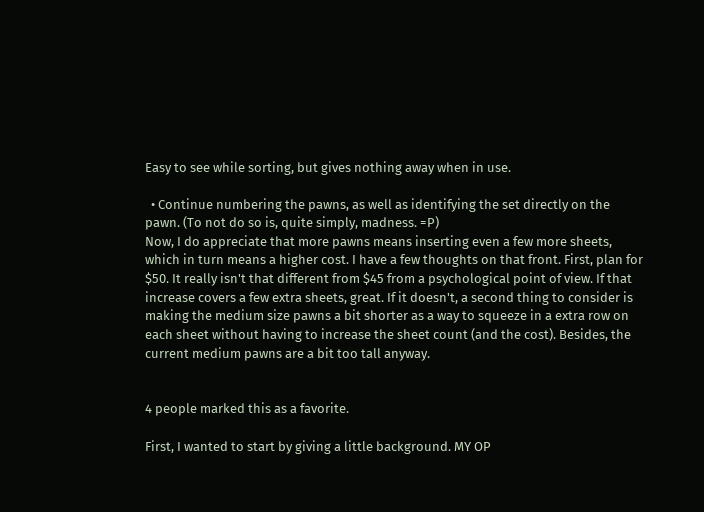Easy to see while sorting, but gives nothing away when in use.

  • Continue numbering the pawns, as well as identifying the set directly on the pawn. (To not do so is, quite simply, madness. =P)
Now, I do appreciate that more pawns means inserting even a few more sheets, which in turn means a higher cost. I have a few thoughts on that front. First, plan for $50. It really isn't that different from $45 from a psychological point of view. If that increase covers a few extra sheets, great. If it doesn't, a second thing to consider is making the medium size pawns a bit shorter as a way to squeeze in a extra row on each sheet without having to increase the sheet count (and the cost). Besides, the current medium pawns are a bit too tall anyway.


4 people marked this as a favorite.

First, I wanted to start by giving a little background. MY OP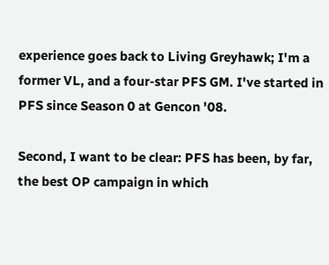experience goes back to Living Greyhawk; I'm a former VL, and a four-star PFS GM. I've started in PFS since Season 0 at Gencon '08.

Second, I want to be clear: PFS has been, by far, the best OP campaign in which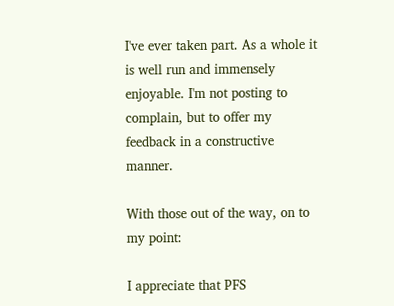I've ever taken part. As a whole it is well run and immensely enjoyable. I'm not posting to complain, but to offer my feedback in a constructive manner.

With those out of the way, on to my point:

I appreciate that PFS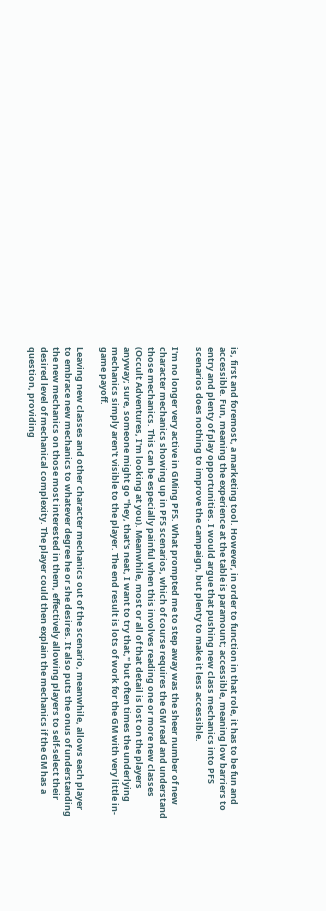is, first and foremost, a marketing tool. However, in order to function in that role, it has to be fun and accessible. Fun, meaning the experience at the table is paramount; accessible, meaning low barriers to entry and plenty of play opportunities. I would argue that pushing new class mechanics into PFS scenarios does nothing to improve the campaign, but plenty to make it less accessible.

I'm no longer very active in GMing PFS. What prompted me to step away was the sheer number of new character mechanics showing up in PFS scenarios, which of course requires the GM read and understand those mechanics. This can be especially painful when this involves reading one or more new classes (Occult Adventures, I'm looking at you). Meanwhile, most or all of that detail is lost on the players anyway; sure, someone might go "hey, that's neat, I want to try that," but often times the underlying mechanics simply aren't visible to the player. The end result is lots of work for the GM with very little in-game payoff.

Leaving new classes and other character mechanics out of the scenario, meanwhile, allows each player to embrace new mechanics to whatever degree he or she desires. It also puts the onus of understanding the new mechanics on those most interested in them, effectively allowing players to self-select their desired level of mechanical complexity. The player could then explain the mechanics if the GM has a question, providing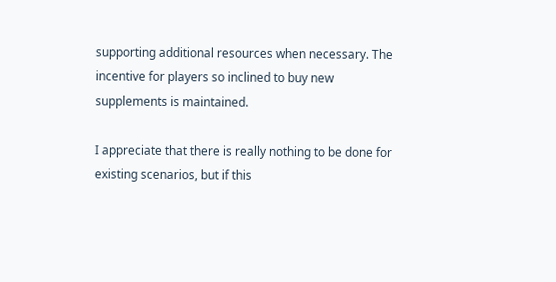supporting additional resources when necessary. The incentive for players so inclined to buy new supplements is maintained.

I appreciate that there is really nothing to be done for existing scenarios, but if this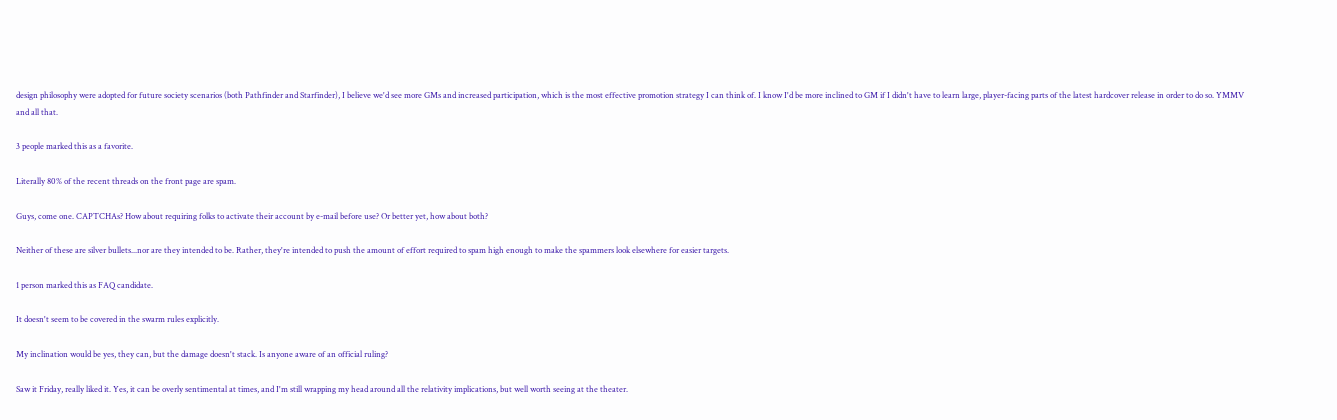design philosophy were adopted for future society scenarios (both Pathfinder and Starfinder), I believe we'd see more GMs and increased participation, which is the most effective promotion strategy I can think of. I know I'd be more inclined to GM if I didn't have to learn large, player-facing parts of the latest hardcover release in order to do so. YMMV and all that.

3 people marked this as a favorite.

Literally 80% of the recent threads on the front page are spam.

Guys, come one. CAPTCHAs? How about requiring folks to activate their account by e-mail before use? Or better yet, how about both?

Neither of these are silver bullets...nor are they intended to be. Rather, they're intended to push the amount of effort required to spam high enough to make the spammers look elsewhere for easier targets.

1 person marked this as FAQ candidate.

It doesn't seem to be covered in the swarm rules explicitly.

My inclination would be yes, they can, but the damage doesn't stack. Is anyone aware of an official ruling?

Saw it Friday, really liked it. Yes, it can be overly sentimental at times, and I'm still wrapping my head around all the relativity implications, but well worth seeing at the theater.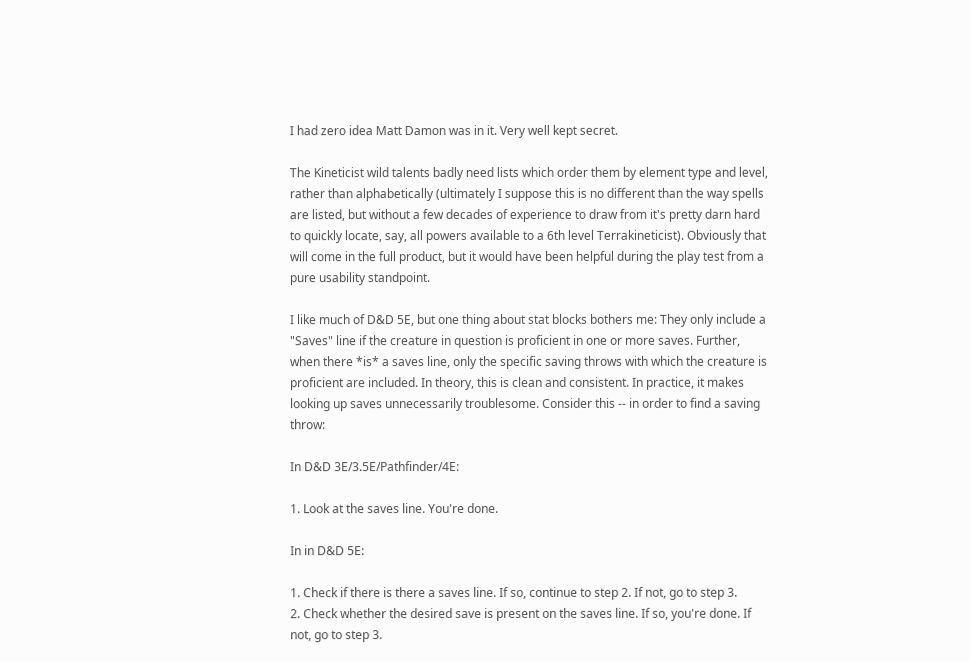I had zero idea Matt Damon was in it. Very well kept secret.

The Kineticist wild talents badly need lists which order them by element type and level, rather than alphabetically (ultimately I suppose this is no different than the way spells are listed, but without a few decades of experience to draw from it's pretty darn hard to quickly locate, say, all powers available to a 6th level Terrakineticist). Obviously that will come in the full product, but it would have been helpful during the play test from a pure usability standpoint.

I like much of D&D 5E, but one thing about stat blocks bothers me: They only include a "Saves" line if the creature in question is proficient in one or more saves. Further, when there *is* a saves line, only the specific saving throws with which the creature is proficient are included. In theory, this is clean and consistent. In practice, it makes looking up saves unnecessarily troublesome. Consider this -- in order to find a saving throw:

In D&D 3E/3.5E/Pathfinder/4E:

1. Look at the saves line. You're done.

In in D&D 5E:

1. Check if there is there a saves line. If so, continue to step 2. If not, go to step 3.
2. Check whether the desired save is present on the saves line. If so, you're done. If not, go to step 3.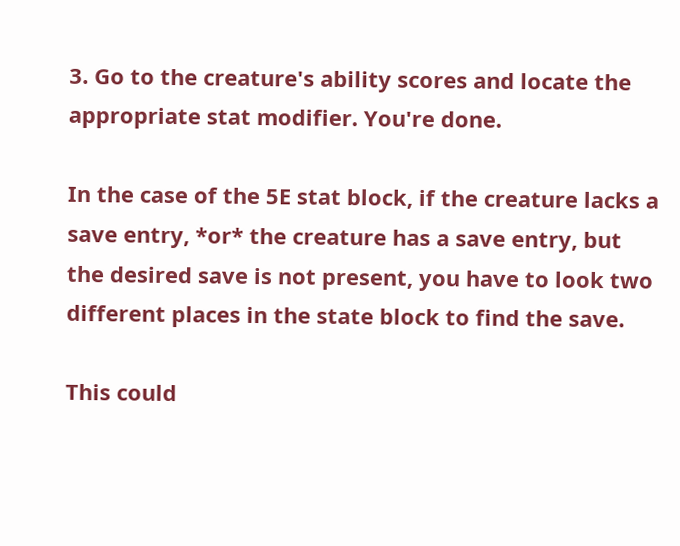3. Go to the creature's ability scores and locate the appropriate stat modifier. You're done.

In the case of the 5E stat block, if the creature lacks a save entry, *or* the creature has a save entry, but the desired save is not present, you have to look two different places in the state block to find the save.

This could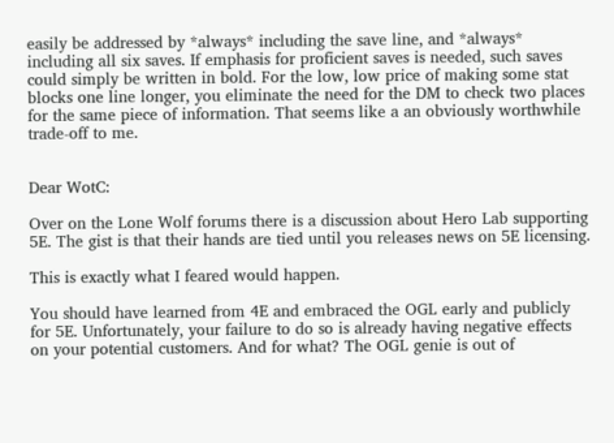easily be addressed by *always* including the save line, and *always* including all six saves. If emphasis for proficient saves is needed, such saves could simply be written in bold. For the low, low price of making some stat blocks one line longer, you eliminate the need for the DM to check two places for the same piece of information. That seems like a an obviously worthwhile trade-off to me.


Dear WotC:

Over on the Lone Wolf forums there is a discussion about Hero Lab supporting 5E. The gist is that their hands are tied until you releases news on 5E licensing.

This is exactly what I feared would happen.

You should have learned from 4E and embraced the OGL early and publicly for 5E. Unfortunately, your failure to do so is already having negative effects on your potential customers. And for what? The OGL genie is out of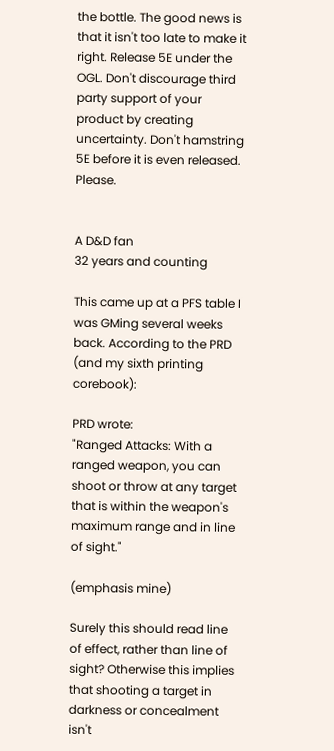the bottle. The good news is that it isn't too late to make it right. Release 5E under the OGL. Don't discourage third party support of your product by creating uncertainty. Don't hamstring 5E before it is even released. Please.


A D&D fan
32 years and counting

This came up at a PFS table I was GMing several weeks back. According to the PRD (and my sixth printing corebook):

PRD wrote:
"Ranged Attacks: With a ranged weapon, you can shoot or throw at any target that is within the weapon's maximum range and in line of sight."

(emphasis mine)

Surely this should read line of effect, rather than line of sight? Otherwise this implies that shooting a target in darkness or concealment isn't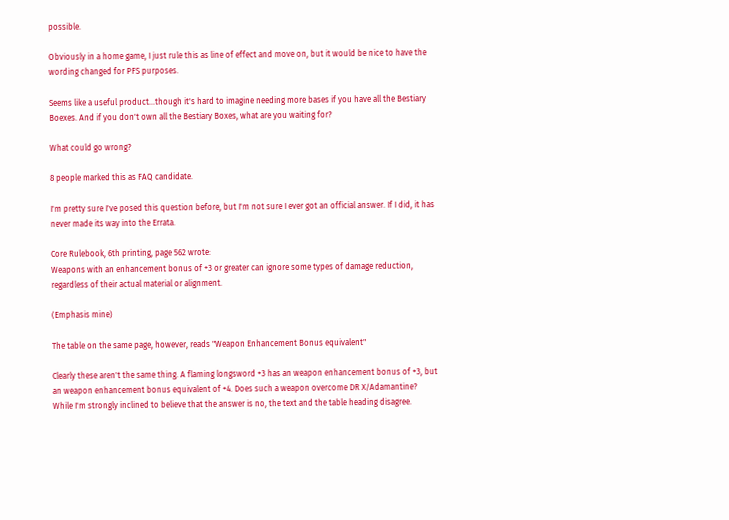possible.

Obviously in a home game, I just rule this as line of effect and move on, but it would be nice to have the wording changed for PFS purposes.

Seems like a useful product...though it's hard to imagine needing more bases if you have all the Bestiary Boexes. And if you don't own all the Bestiary Boxes, what are you waiting for?

What could go wrong?

8 people marked this as FAQ candidate.

I'm pretty sure I've posed this question before, but I'm not sure I ever got an official answer. If I did, it has never made its way into the Errata.

Core Rulebook, 6th printing, page 562 wrote:
Weapons with an enhancement bonus of +3 or greater can ignore some types of damage reduction, regardless of their actual material or alignment.

(Emphasis mine)

The table on the same page, however, reads "Weapon Enhancement Bonus equivalent"

Clearly these aren't the same thing. A flaming longsword +3 has an weapon enhancement bonus of +3, but an weapon enhancement bonus equivalent of +4. Does such a weapon overcome DR X/Adamantine? While I'm strongly inclined to believe that the answer is no, the text and the table heading disagree.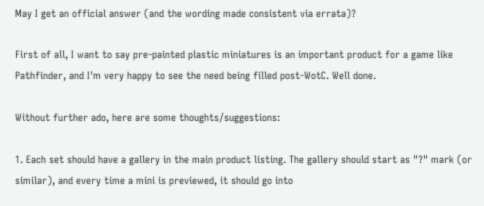May I get an official answer (and the wording made consistent via errata)?

First of all, I want to say pre-painted plastic miniatures is an important product for a game like Pathfinder, and I'm very happy to see the need being filled post-WotC. Well done.

Without further ado, here are some thoughts/suggestions:

1. Each set should have a gallery in the main product listing. The gallery should start as "?" mark (or similar), and every time a mini is previewed, it should go into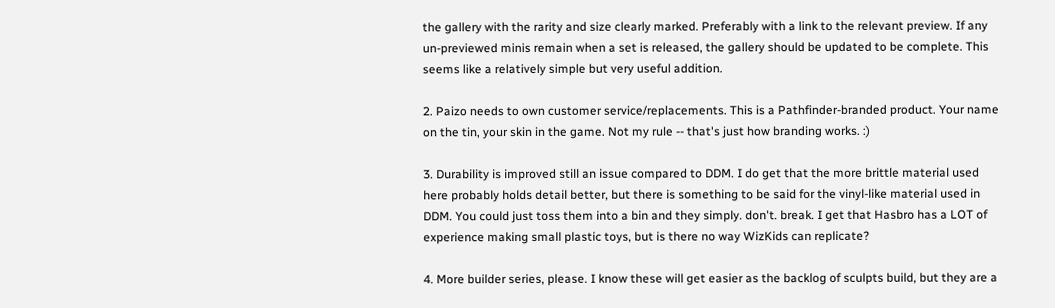the gallery with the rarity and size clearly marked. Preferably with a link to the relevant preview. If any un-previewed minis remain when a set is released, the gallery should be updated to be complete. This seems like a relatively simple but very useful addition.

2. Paizo needs to own customer service/replacements. This is a Pathfinder-branded product. Your name on the tin, your skin in the game. Not my rule -- that's just how branding works. :)

3. Durability is improved still an issue compared to DDM. I do get that the more brittle material used here probably holds detail better, but there is something to be said for the vinyl-like material used in DDM. You could just toss them into a bin and they simply. don't. break. I get that Hasbro has a LOT of experience making small plastic toys, but is there no way WizKids can replicate?

4. More builder series, please. I know these will get easier as the backlog of sculpts build, but they are a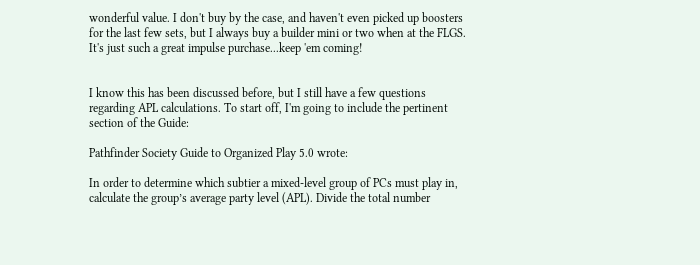wonderful value. I don't buy by the case, and haven't even picked up boosters for the last few sets, but I always buy a builder mini or two when at the FLGS. It's just such a great impulse purchase...keep 'em coming!


I know this has been discussed before, but I still have a few questions regarding APL calculations. To start off, I'm going to include the pertinent section of the Guide:

Pathfinder Society Guide to Organized Play 5.0 wrote:

In order to determine which subtier a mixed-level group of PCs must play in, calculate the group’s average party level (APL). Divide the total number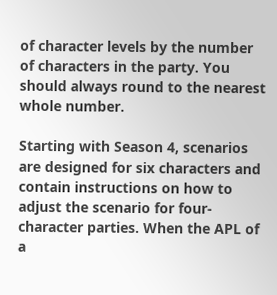of character levels by the number of characters in the party. You should always round to the nearest whole number.

Starting with Season 4, scenarios are designed for six characters and contain instructions on how to adjust the scenario for four-character parties. When the APL of a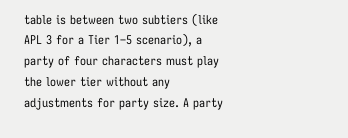table is between two subtiers (like APL 3 for a Tier 1–5 scenario), a party of four characters must play the lower tier without any adjustments for party size. A party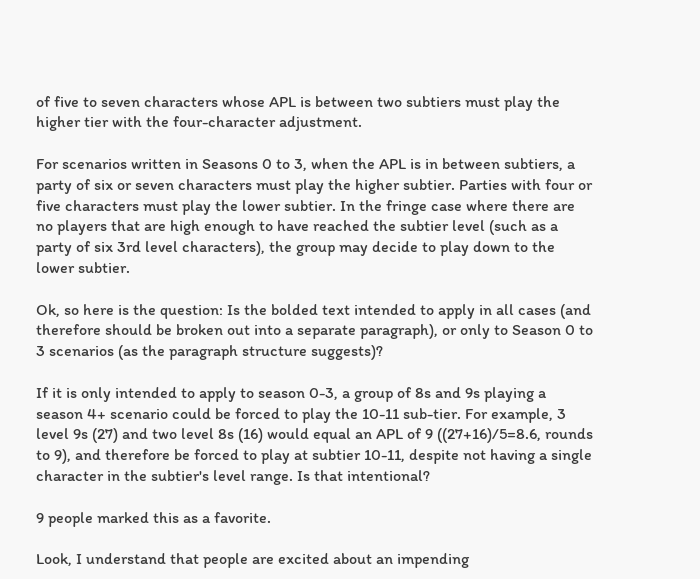of five to seven characters whose APL is between two subtiers must play the higher tier with the four-character adjustment.

For scenarios written in Seasons 0 to 3, when the APL is in between subtiers, a party of six or seven characters must play the higher subtier. Parties with four or five characters must play the lower subtier. In the fringe case where there are no players that are high enough to have reached the subtier level (such as a party of six 3rd level characters), the group may decide to play down to the lower subtier.

Ok, so here is the question: Is the bolded text intended to apply in all cases (and therefore should be broken out into a separate paragraph), or only to Season 0 to 3 scenarios (as the paragraph structure suggests)?

If it is only intended to apply to season 0-3, a group of 8s and 9s playing a season 4+ scenario could be forced to play the 10-11 sub-tier. For example, 3 level 9s (27) and two level 8s (16) would equal an APL of 9 ((27+16)/5=8.6, rounds to 9), and therefore be forced to play at subtier 10-11, despite not having a single character in the subtier's level range. Is that intentional?

9 people marked this as a favorite.

Look, I understand that people are excited about an impending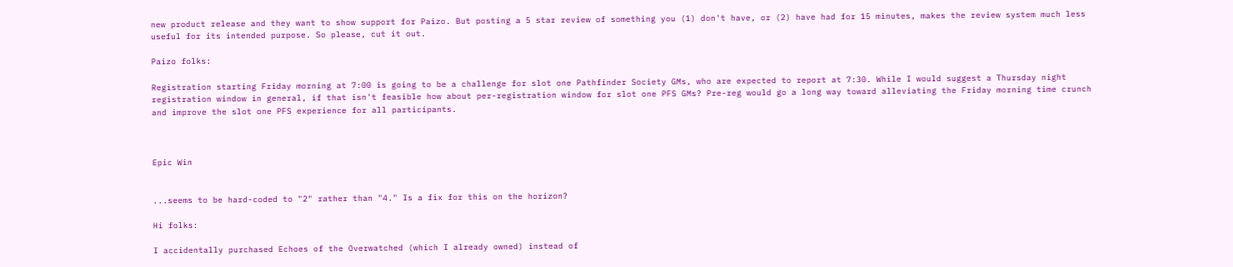new product release and they want to show support for Paizo. But posting a 5 star review of something you (1) don't have, or (2) have had for 15 minutes, makes the review system much less useful for its intended purpose. So please, cut it out.

Paizo folks:

Registration starting Friday morning at 7:00 is going to be a challenge for slot one Pathfinder Society GMs, who are expected to report at 7:30. While I would suggest a Thursday night registration window in general, if that isn't feasible how about per-registration window for slot one PFS GMs? Pre-reg would go a long way toward alleviating the Friday morning time crunch and improve the slot one PFS experience for all participants.



Epic Win


...seems to be hard-coded to "2" rather than "4." Is a fix for this on the horizon?

Hi folks:

I accidentally purchased Echoes of the Overwatched (which I already owned) instead of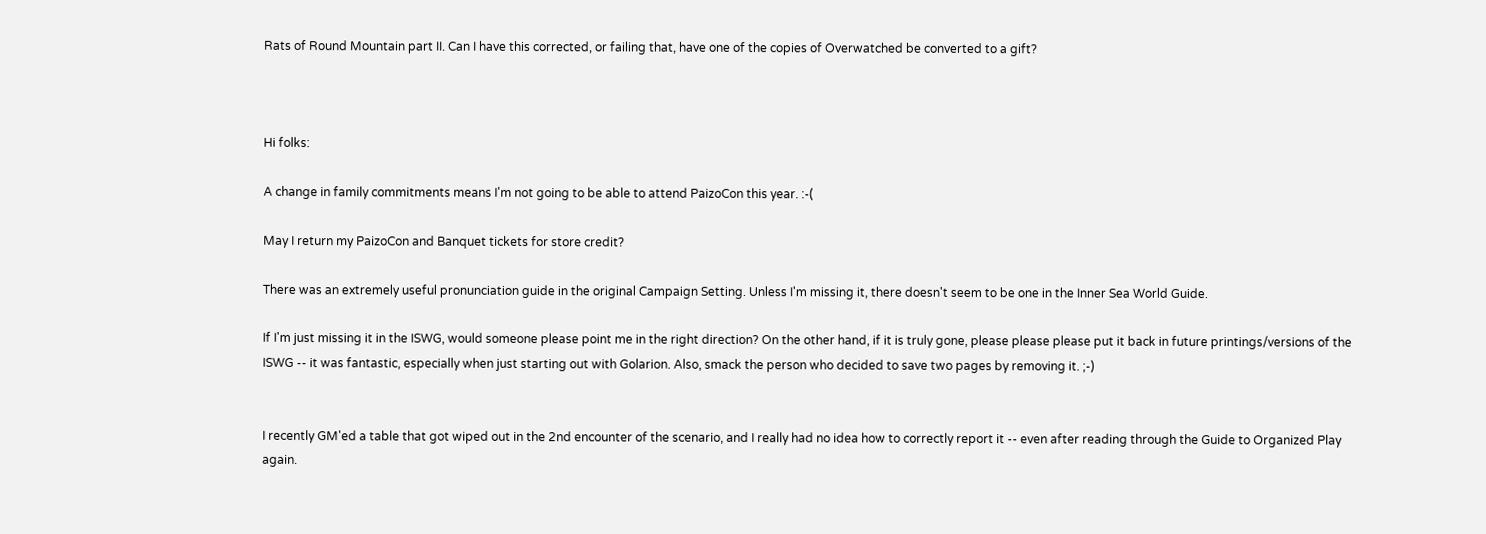Rats of Round Mountain part II. Can I have this corrected, or failing that, have one of the copies of Overwatched be converted to a gift?



Hi folks:

A change in family commitments means I'm not going to be able to attend PaizoCon this year. :-(

May I return my PaizoCon and Banquet tickets for store credit?

There was an extremely useful pronunciation guide in the original Campaign Setting. Unless I'm missing it, there doesn't seem to be one in the Inner Sea World Guide.

If I'm just missing it in the ISWG, would someone please point me in the right direction? On the other hand, if it is truly gone, please please please put it back in future printings/versions of the ISWG -- it was fantastic, especially when just starting out with Golarion. Also, smack the person who decided to save two pages by removing it. ;-)


I recently GM'ed a table that got wiped out in the 2nd encounter of the scenario, and I really had no idea how to correctly report it -- even after reading through the Guide to Organized Play again.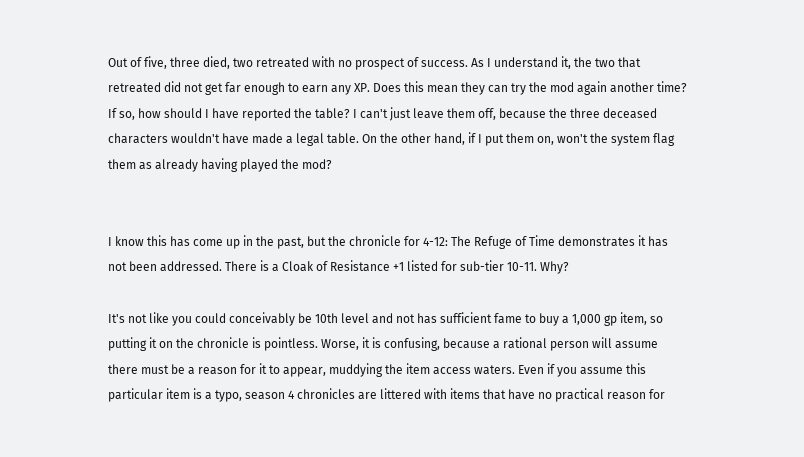Out of five, three died, two retreated with no prospect of success. As I understand it, the two that retreated did not get far enough to earn any XP. Does this mean they can try the mod again another time? If so, how should I have reported the table? I can't just leave them off, because the three deceased characters wouldn't have made a legal table. On the other hand, if I put them on, won't the system flag them as already having played the mod?


I know this has come up in the past, but the chronicle for 4-12: The Refuge of Time demonstrates it has not been addressed. There is a Cloak of Resistance +1 listed for sub-tier 10-11. Why?

It's not like you could conceivably be 10th level and not has sufficient fame to buy a 1,000 gp item, so putting it on the chronicle is pointless. Worse, it is confusing, because a rational person will assume there must be a reason for it to appear, muddying the item access waters. Even if you assume this particular item is a typo, season 4 chronicles are littered with items that have no practical reason for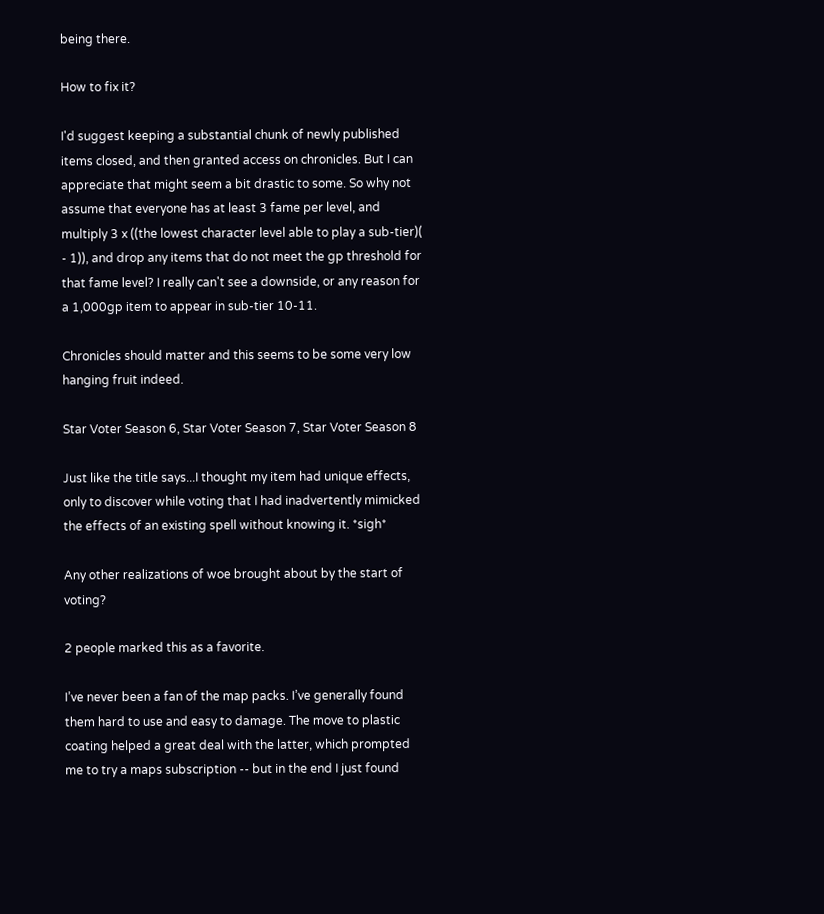being there.

How to fix it?

I'd suggest keeping a substantial chunk of newly published items closed, and then granted access on chronicles. But I can appreciate that might seem a bit drastic to some. So why not assume that everyone has at least 3 fame per level, and multiply 3 x ((the lowest character level able to play a sub-tier)( - 1)), and drop any items that do not meet the gp threshold for that fame level? I really can't see a downside, or any reason for a 1,000gp item to appear in sub-tier 10-11.

Chronicles should matter and this seems to be some very low hanging fruit indeed.

Star Voter Season 6, Star Voter Season 7, Star Voter Season 8

Just like the title says...I thought my item had unique effects, only to discover while voting that I had inadvertently mimicked the effects of an existing spell without knowing it. *sigh*

Any other realizations of woe brought about by the start of voting?

2 people marked this as a favorite.

I’ve never been a fan of the map packs. I’ve generally found them hard to use and easy to damage. The move to plastic coating helped a great deal with the latter, which prompted me to try a maps subscription -- but in the end I just found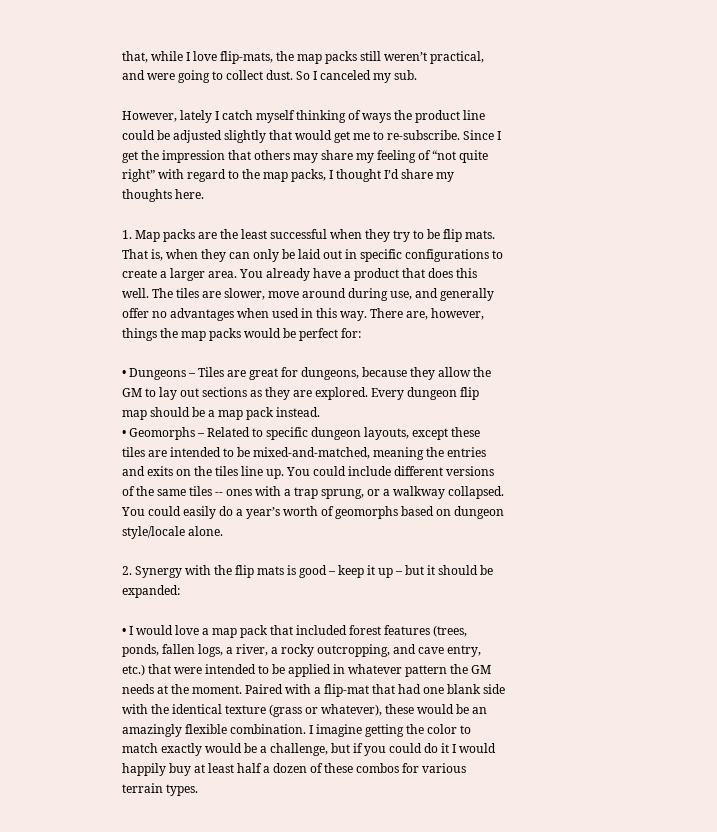that, while I love flip-mats, the map packs still weren’t practical, and were going to collect dust. So I canceled my sub.

However, lately I catch myself thinking of ways the product line could be adjusted slightly that would get me to re-subscribe. Since I get the impression that others may share my feeling of “not quite right” with regard to the map packs, I thought I’d share my thoughts here.

1. Map packs are the least successful when they try to be flip mats. That is, when they can only be laid out in specific configurations to create a larger area. You already have a product that does this well. The tiles are slower, move around during use, and generally offer no advantages when used in this way. There are, however, things the map packs would be perfect for:

• Dungeons – Tiles are great for dungeons, because they allow the GM to lay out sections as they are explored. Every dungeon flip map should be a map pack instead.
• Geomorphs – Related to specific dungeon layouts, except these tiles are intended to be mixed-and-matched, meaning the entries and exits on the tiles line up. You could include different versions of the same tiles -- ones with a trap sprung, or a walkway collapsed. You could easily do a year’s worth of geomorphs based on dungeon style/locale alone.

2. Synergy with the flip mats is good – keep it up – but it should be expanded:

• I would love a map pack that included forest features (trees, ponds, fallen logs, a river, a rocky outcropping, and cave entry, etc.) that were intended to be applied in whatever pattern the GM needs at the moment. Paired with a flip-mat that had one blank side with the identical texture (grass or whatever), these would be an amazingly flexible combination. I imagine getting the color to match exactly would be a challenge, but if you could do it I would happily buy at least half a dozen of these combos for various terrain types.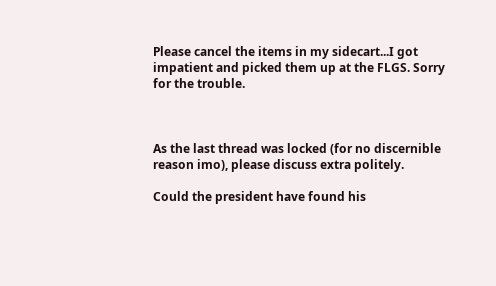Please cancel the items in my sidecart...I got impatient and picked them up at the FLGS. Sorry for the trouble.



As the last thread was locked (for no discernible reason imo), please discuss extra politely.

Could the president have found his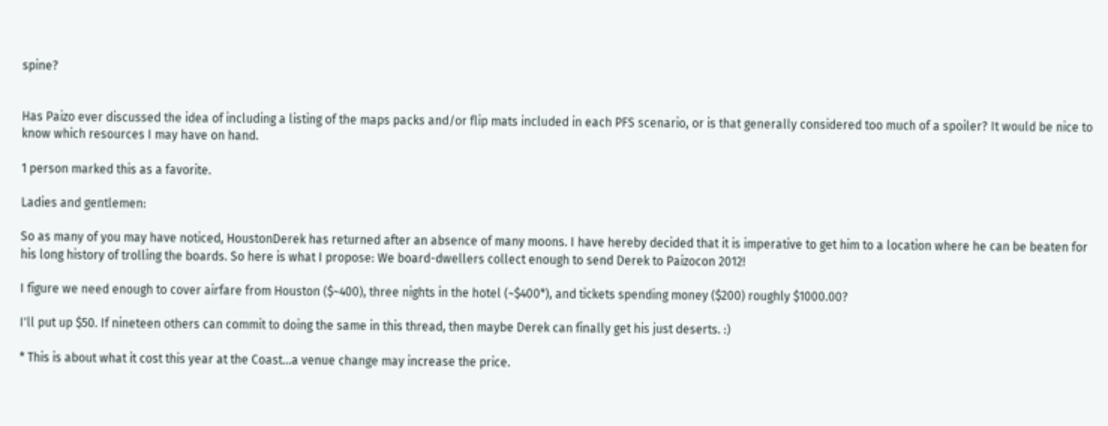spine?


Has Paizo ever discussed the idea of including a listing of the maps packs and/or flip mats included in each PFS scenario, or is that generally considered too much of a spoiler? It would be nice to know which resources I may have on hand.

1 person marked this as a favorite.

Ladies and gentlemen:

So as many of you may have noticed, HoustonDerek has returned after an absence of many moons. I have hereby decided that it is imperative to get him to a location where he can be beaten for his long history of trolling the boards. So here is what I propose: We board-dwellers collect enough to send Derek to Paizocon 2012!

I figure we need enough to cover airfare from Houston ($~400), three nights in the hotel (~$400*), and tickets spending money ($200) roughly $1000.00?

I'll put up $50. If nineteen others can commit to doing the same in this thread, then maybe Derek can finally get his just deserts. :)

* This is about what it cost this year at the Coast...a venue change may increase the price.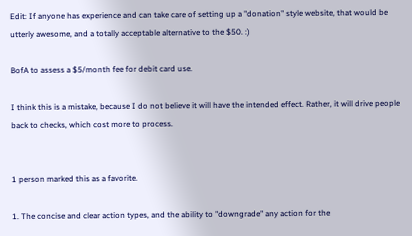Edit: If anyone has experience and can take care of setting up a "donation" style website, that would be utterly awesome, and a totally acceptable alternative to the $50. :)

BofA to assess a $5/month fee for debit card use.

I think this is a mistake, because I do not believe it will have the intended effect. Rather, it will drive people back to checks, which cost more to process.


1 person marked this as a favorite.

1. The concise and clear action types, and the ability to "downgrade" any action for the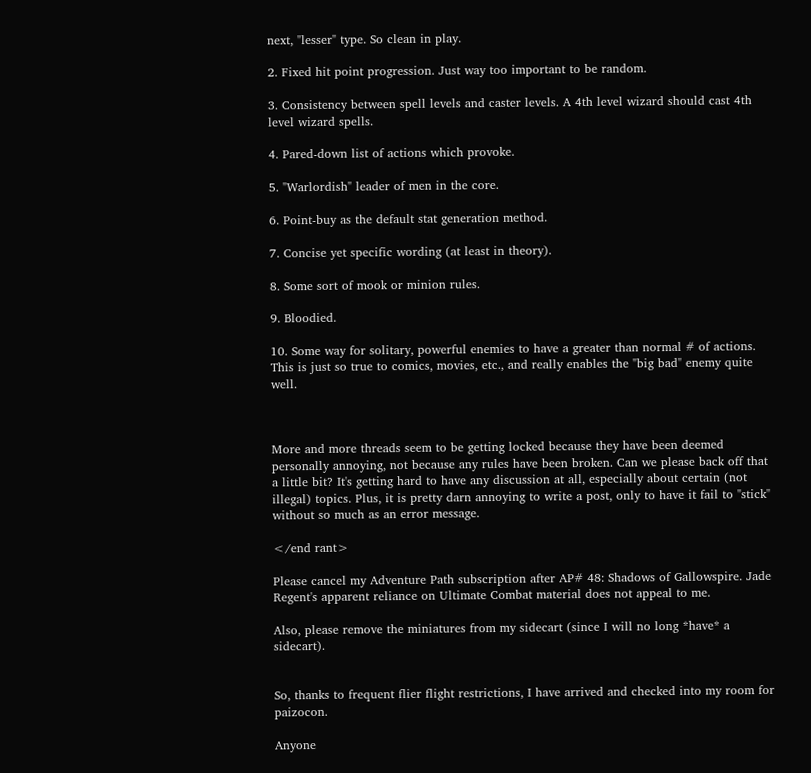next, "lesser" type. So clean in play.

2. Fixed hit point progression. Just way too important to be random.

3. Consistency between spell levels and caster levels. A 4th level wizard should cast 4th level wizard spells.

4. Pared-down list of actions which provoke.

5. "Warlordish" leader of men in the core.

6. Point-buy as the default stat generation method.

7. Concise yet specific wording (at least in theory).

8. Some sort of mook or minion rules.

9. Bloodied.

10. Some way for solitary, powerful enemies to have a greater than normal # of actions. This is just so true to comics, movies, etc., and really enables the "big bad" enemy quite well.



More and more threads seem to be getting locked because they have been deemed personally annoying, not because any rules have been broken. Can we please back off that a little bit? It's getting hard to have any discussion at all, especially about certain (not illegal) topics. Plus, it is pretty darn annoying to write a post, only to have it fail to "stick" without so much as an error message.

</end rant>

Please cancel my Adventure Path subscription after AP# 48: Shadows of Gallowspire. Jade Regent's apparent reliance on Ultimate Combat material does not appeal to me.

Also, please remove the miniatures from my sidecart (since I will no long *have* a sidecart).


So, thanks to frequent flier flight restrictions, I have arrived and checked into my room for paizocon.

Anyone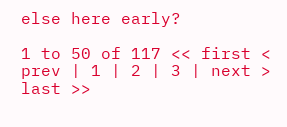else here early?

1 to 50 of 117 << first < prev | 1 | 2 | 3 | next > last >>